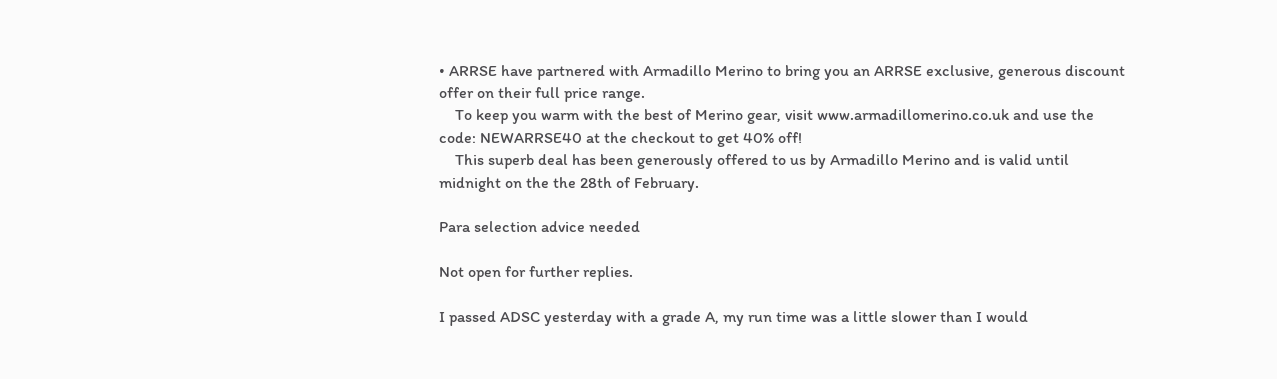• ARRSE have partnered with Armadillo Merino to bring you an ARRSE exclusive, generous discount offer on their full price range.
    To keep you warm with the best of Merino gear, visit www.armadillomerino.co.uk and use the code: NEWARRSE40 at the checkout to get 40% off!
    This superb deal has been generously offered to us by Armadillo Merino and is valid until midnight on the the 28th of February.

Para selection advice needed

Not open for further replies.

I passed ADSC yesterday with a grade A, my run time was a little slower than I would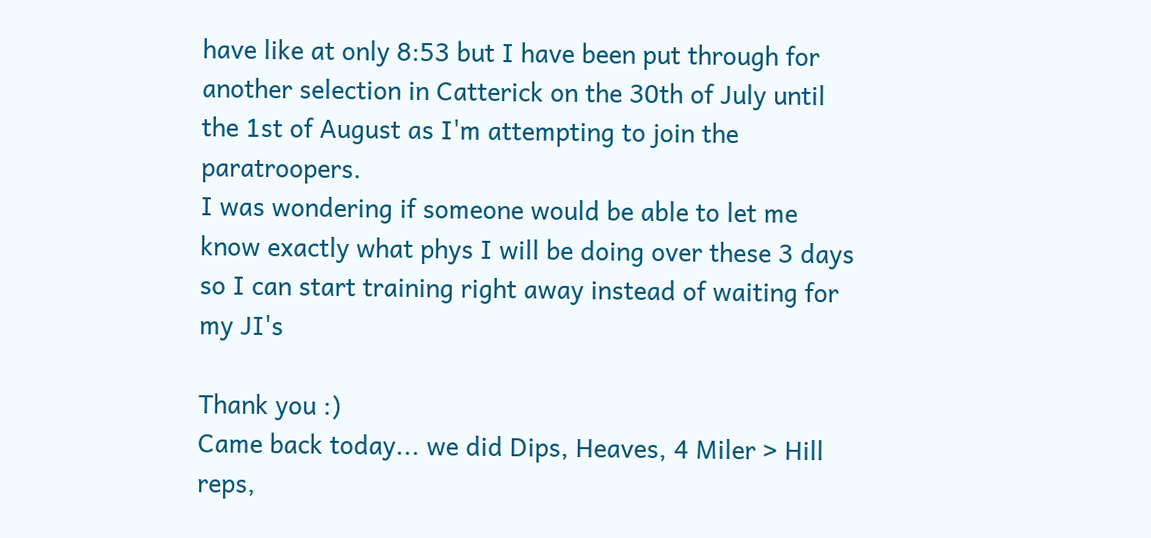have like at only 8:53 but I have been put through for another selection in Catterick on the 30th of July until the 1st of August as I'm attempting to join the paratroopers.
I was wondering if someone would be able to let me know exactly what phys I will be doing over these 3 days so I can start training right away instead of waiting for my JI's

Thank you :)
Came back today... we did Dips, Heaves, 4 Miler > Hill reps,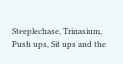Steeplechase, Trinasium, Push ups, Sit ups and the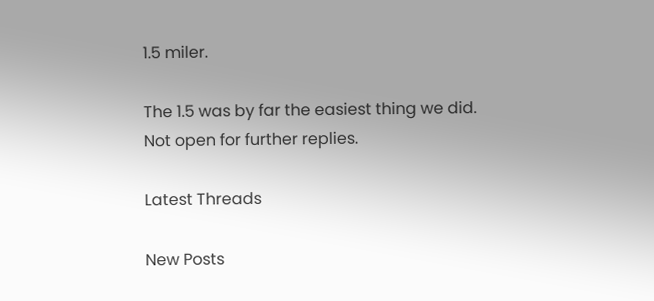1.5 miler.

The 1.5 was by far the easiest thing we did.
Not open for further replies.

Latest Threads

New Posts